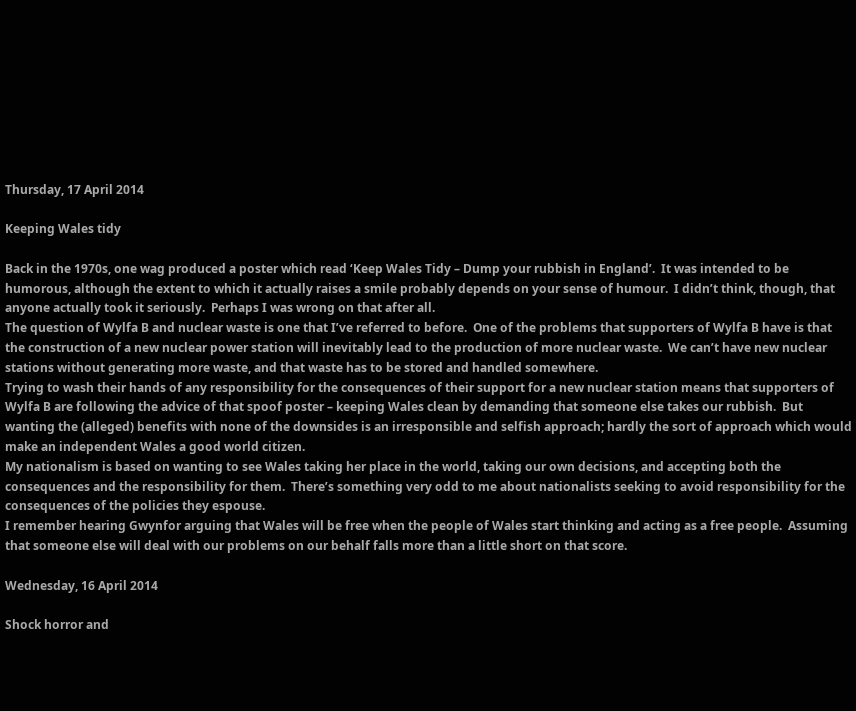Thursday, 17 April 2014

Keeping Wales tidy

Back in the 1970s, one wag produced a poster which read ‘Keep Wales Tidy – Dump your rubbish in England’.  It was intended to be humorous, although the extent to which it actually raises a smile probably depends on your sense of humour.  I didn’t think, though, that anyone actually took it seriously.  Perhaps I was wrong on that after all.
The question of Wylfa B and nuclear waste is one that I’ve referred to before.  One of the problems that supporters of Wylfa B have is that the construction of a new nuclear power station will inevitably lead to the production of more nuclear waste.  We can’t have new nuclear stations without generating more waste, and that waste has to be stored and handled somewhere.
Trying to wash their hands of any responsibility for the consequences of their support for a new nuclear station means that supporters of Wylfa B are following the advice of that spoof poster – keeping Wales clean by demanding that someone else takes our rubbish.  But wanting the (alleged) benefits with none of the downsides is an irresponsible and selfish approach; hardly the sort of approach which would make an independent Wales a good world citizen.
My nationalism is based on wanting to see Wales taking her place in the world, taking our own decisions, and accepting both the consequences and the responsibility for them.  There’s something very odd to me about nationalists seeking to avoid responsibility for the consequences of the policies they espouse.
I remember hearing Gwynfor arguing that Wales will be free when the people of Wales start thinking and acting as a free people.  Assuming that someone else will deal with our problems on our behalf falls more than a little short on that score.

Wednesday, 16 April 2014

Shock horror and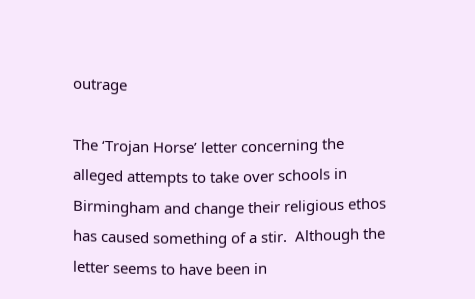outrage

The ‘Trojan Horse’ letter concerning the alleged attempts to take over schools in Birmingham and change their religious ethos has caused something of a stir.  Although the letter seems to have been in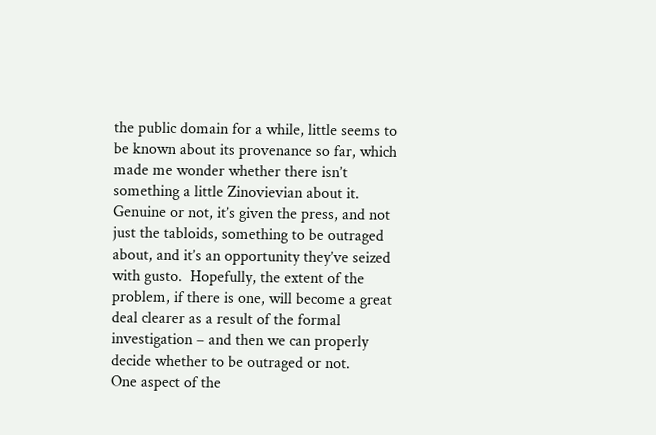the public domain for a while, little seems to be known about its provenance so far, which made me wonder whether there isn’t something a little Zinovievian about it.
Genuine or not, it’s given the press, and not just the tabloids, something to be outraged about, and it’s an opportunity they’ve seized with gusto.  Hopefully, the extent of the problem, if there is one, will become a great deal clearer as a result of the formal investigation – and then we can properly decide whether to be outraged or not.
One aspect of the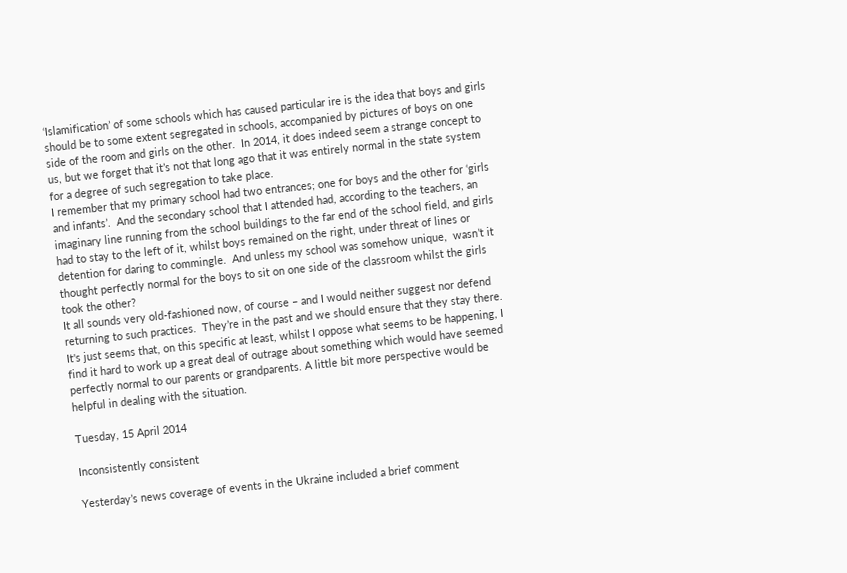‘Islamification’ of some schools which has caused particular ire is the idea that boys and girls should be to some extent segregated in schools, accompanied by pictures of boys on one side of the room and girls on the other.  In 2014, it does indeed seem a strange concept to us, but we forget that it’s not that long ago that it was entirely normal in the state system for a degree of such segregation to take place.
I remember that my primary school had two entrances; one for boys and the other for ‘girls and infants’.  And the secondary school that I attended had, according to the teachers, an imaginary line running from the school buildings to the far end of the school field, and girls had to stay to the left of it, whilst boys remained on the right, under threat of lines or detention for daring to commingle.  And unless my school was somehow unique,  wasn’t it thought perfectly normal for the boys to sit on one side of the classroom whilst the girls took the other?
It all sounds very old-fashioned now, of course – and I would neither suggest nor defend returning to such practices.  They’re in the past and we should ensure that they stay there.  It's just seems that, on this specific at least, whilst I oppose what seems to be happening, I find it hard to work up a great deal of outrage about something which would have seemed perfectly normal to our parents or grandparents. A little bit more perspective would be helpful in dealing with the situation.

Tuesday, 15 April 2014

Inconsistently consistent

Yesterday’s news coverage of events in the Ukraine included a brief comment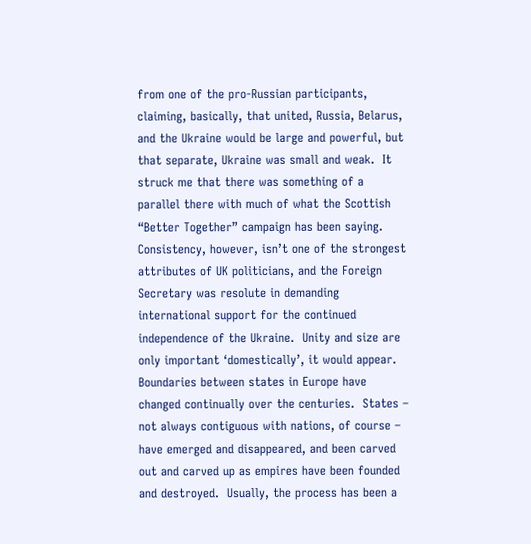from one of the pro-Russian participants, claiming, basically, that united, Russia, Belarus, and the Ukraine would be large and powerful, but that separate, Ukraine was small and weak.  It struck me that there was something of a parallel there with much of what the Scottish “Better Together” campaign has been saying.
Consistency, however, isn’t one of the strongest attributes of UK politicians, and the Foreign Secretary was resolute in demanding international support for the continued independence of the Ukraine.  Unity and size are only important ‘domestically’, it would appear.
Boundaries between states in Europe have changed continually over the centuries.  States – not always contiguous with nations, of course – have emerged and disappeared, and been carved out and carved up as empires have been founded and destroyed.  Usually, the process has been a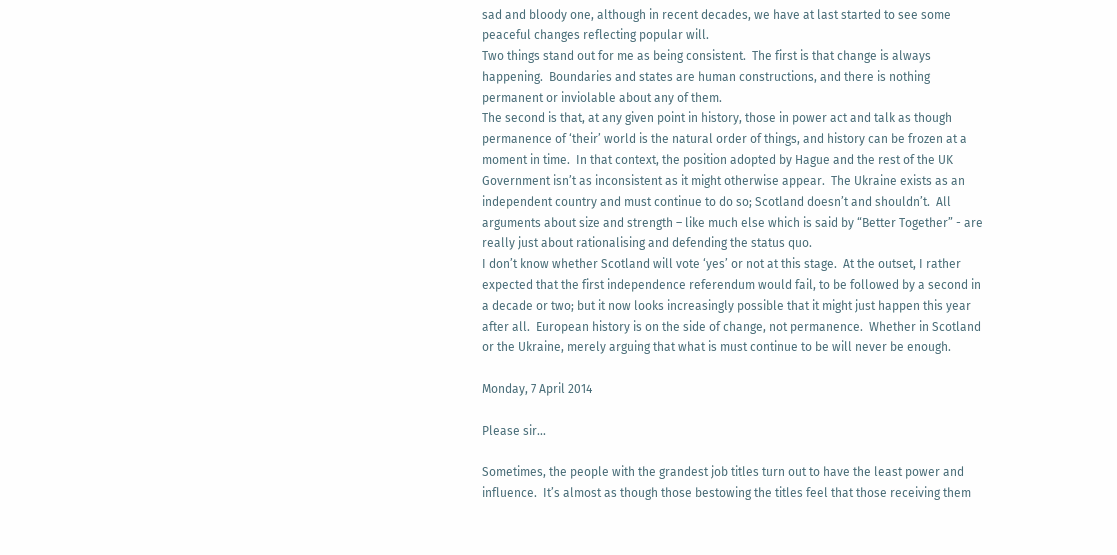sad and bloody one, although in recent decades, we have at last started to see some peaceful changes reflecting popular will.
Two things stand out for me as being consistent.  The first is that change is always happening.  Boundaries and states are human constructions, and there is nothing permanent or inviolable about any of them.
The second is that, at any given point in history, those in power act and talk as though permanence of ‘their’ world is the natural order of things, and history can be frozen at a moment in time.  In that context, the position adopted by Hague and the rest of the UK Government isn’t as inconsistent as it might otherwise appear.  The Ukraine exists as an independent country and must continue to do so; Scotland doesn’t and shouldn’t.  All arguments about size and strength – like much else which is said by “Better Together” - are really just about rationalising and defending the status quo.
I don’t know whether Scotland will vote ‘yes’ or not at this stage.  At the outset, I rather expected that the first independence referendum would fail, to be followed by a second in a decade or two; but it now looks increasingly possible that it might just happen this year after all.  European history is on the side of change, not permanence.  Whether in Scotland or the Ukraine, merely arguing that what is must continue to be will never be enough.

Monday, 7 April 2014

Please sir...

Sometimes, the people with the grandest job titles turn out to have the least power and influence.  It’s almost as though those bestowing the titles feel that those receiving them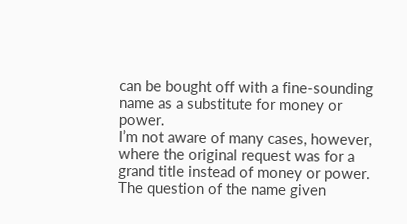can be bought off with a fine-sounding name as a substitute for money or power.
I’m not aware of many cases, however, where the original request was for a grand title instead of money or power.  The question of the name given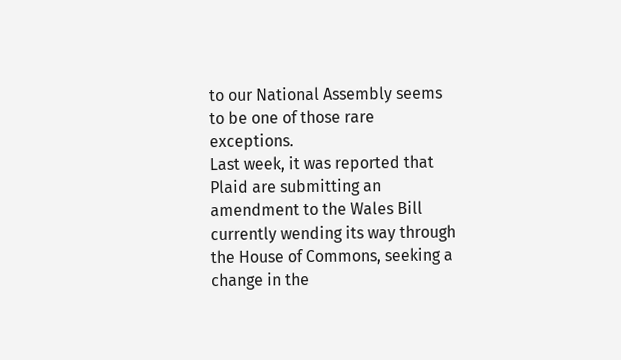to our National Assembly seems to be one of those rare exceptions.
Last week, it was reported that Plaid are submitting an amendment to the Wales Bill currently wending its way through the House of Commons, seeking a change in the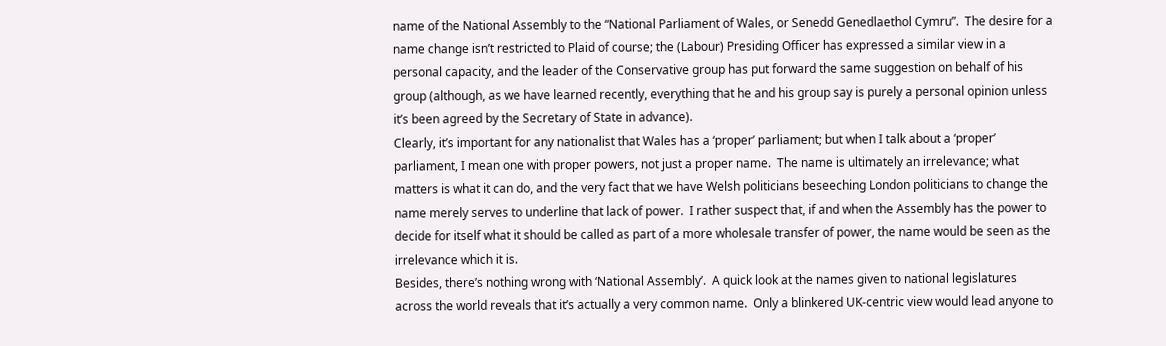name of the National Assembly to the “National Parliament of Wales, or Senedd Genedlaethol Cymru”.  The desire for a name change isn’t restricted to Plaid of course; the (Labour) Presiding Officer has expressed a similar view in a personal capacity, and the leader of the Conservative group has put forward the same suggestion on behalf of his group (although, as we have learned recently, everything that he and his group say is purely a personal opinion unless it’s been agreed by the Secretary of State in advance).
Clearly, it’s important for any nationalist that Wales has a ‘proper’ parliament; but when I talk about a ‘proper’ parliament, I mean one with proper powers, not just a proper name.  The name is ultimately an irrelevance; what matters is what it can do, and the very fact that we have Welsh politicians beseeching London politicians to change the name merely serves to underline that lack of power.  I rather suspect that, if and when the Assembly has the power to decide for itself what it should be called as part of a more wholesale transfer of power, the name would be seen as the irrelevance which it is.
Besides, there’s nothing wrong with ‘National Assembly’.  A quick look at the names given to national legislatures across the world reveals that it’s actually a very common name.  Only a blinkered UK-centric view would lead anyone to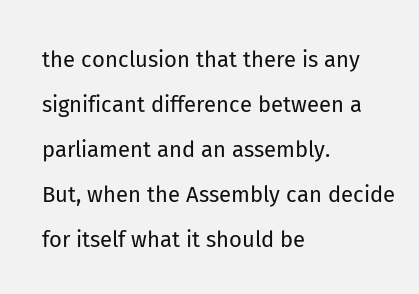the conclusion that there is any significant difference between a parliament and an assembly.
But, when the Assembly can decide for itself what it should be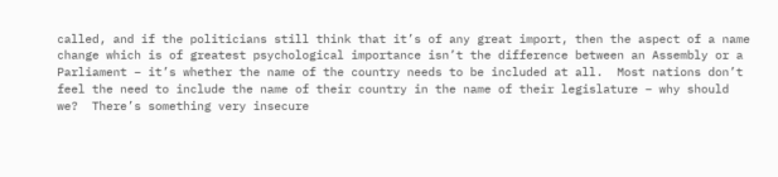called, and if the politicians still think that it’s of any great import, then the aspect of a name change which is of greatest psychological importance isn’t the difference between an Assembly or a Parliament – it’s whether the name of the country needs to be included at all.  Most nations don’t feel the need to include the name of their country in the name of their legislature – why should we?  There’s something very insecure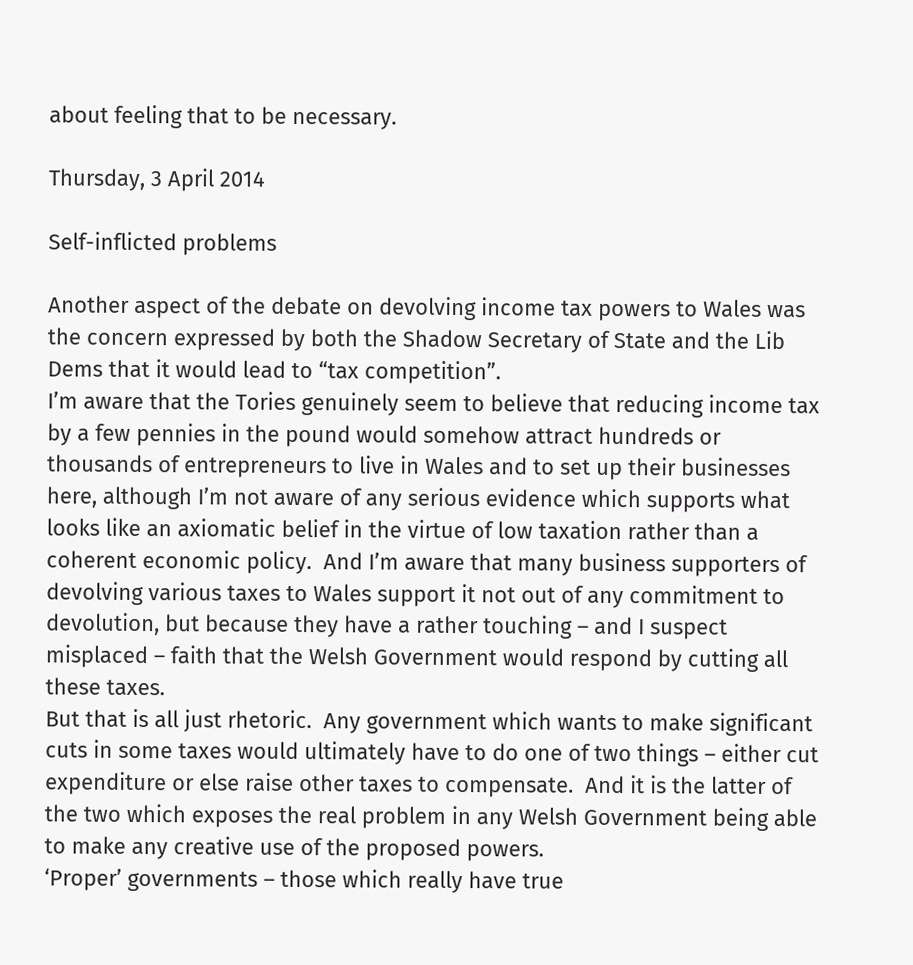about feeling that to be necessary.

Thursday, 3 April 2014

Self-inflicted problems

Another aspect of the debate on devolving income tax powers to Wales was the concern expressed by both the Shadow Secretary of State and the Lib Dems that it would lead to “tax competition”.
I’m aware that the Tories genuinely seem to believe that reducing income tax by a few pennies in the pound would somehow attract hundreds or thousands of entrepreneurs to live in Wales and to set up their businesses here, although I’m not aware of any serious evidence which supports what looks like an axiomatic belief in the virtue of low taxation rather than a coherent economic policy.  And I’m aware that many business supporters of devolving various taxes to Wales support it not out of any commitment to devolution, but because they have a rather touching – and I suspect misplaced – faith that the Welsh Government would respond by cutting all these taxes.
But that is all just rhetoric.  Any government which wants to make significant cuts in some taxes would ultimately have to do one of two things – either cut expenditure or else raise other taxes to compensate.  And it is the latter of the two which exposes the real problem in any Welsh Government being able to make any creative use of the proposed powers.
‘Proper’ governments – those which really have true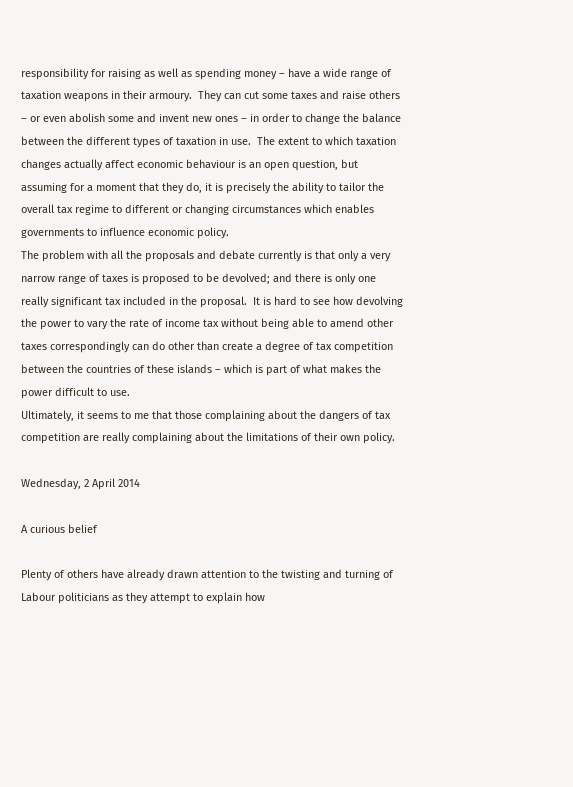responsibility for raising as well as spending money – have a wide range of taxation weapons in their armoury.  They can cut some taxes and raise others – or even abolish some and invent new ones – in order to change the balance between the different types of taxation in use.  The extent to which taxation changes actually affect economic behaviour is an open question, but assuming for a moment that they do, it is precisely the ability to tailor the overall tax regime to different or changing circumstances which enables governments to influence economic policy.
The problem with all the proposals and debate currently is that only a very narrow range of taxes is proposed to be devolved; and there is only one really significant tax included in the proposal.  It is hard to see how devolving the power to vary the rate of income tax without being able to amend other taxes correspondingly can do other than create a degree of tax competition between the countries of these islands – which is part of what makes the power difficult to use.
Ultimately, it seems to me that those complaining about the dangers of tax competition are really complaining about the limitations of their own policy.

Wednesday, 2 April 2014

A curious belief

Plenty of others have already drawn attention to the twisting and turning of Labour politicians as they attempt to explain how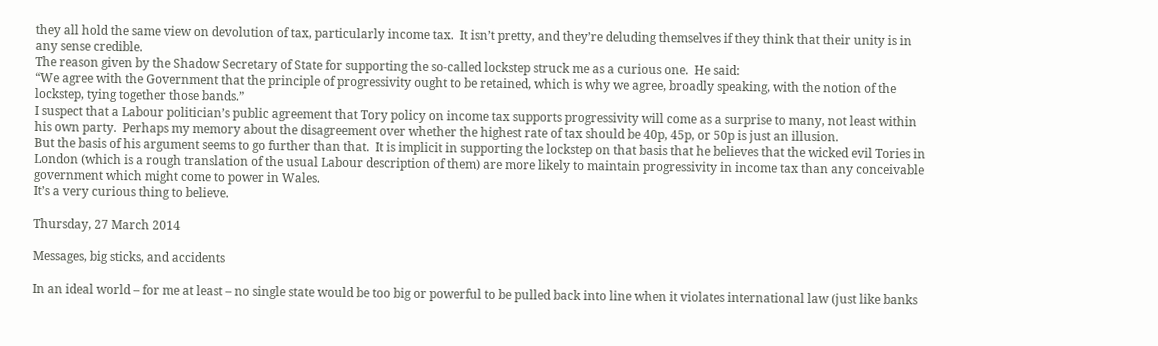they all hold the same view on devolution of tax, particularly income tax.  It isn’t pretty, and they’re deluding themselves if they think that their unity is in any sense credible.
The reason given by the Shadow Secretary of State for supporting the so-called lockstep struck me as a curious one.  He said:
“We agree with the Government that the principle of progressivity ought to be retained, which is why we agree, broadly speaking, with the notion of the lockstep, tying together those bands.”
I suspect that a Labour politician’s public agreement that Tory policy on income tax supports progressivity will come as a surprise to many, not least within his own party.  Perhaps my memory about the disagreement over whether the highest rate of tax should be 40p, 45p, or 50p is just an illusion.
But the basis of his argument seems to go further than that.  It is implicit in supporting the lockstep on that basis that he believes that the wicked evil Tories in London (which is a rough translation of the usual Labour description of them) are more likely to maintain progressivity in income tax than any conceivable government which might come to power in Wales.
It’s a very curious thing to believe.

Thursday, 27 March 2014

Messages, big sticks, and accidents

In an ideal world – for me at least – no single state would be too big or powerful to be pulled back into line when it violates international law (just like banks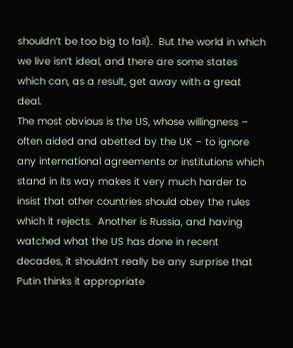shouldn’t be too big to fail).  But the world in which we live isn’t ideal, and there are some states which can, as a result, get away with a great deal.
The most obvious is the US, whose willingness – often aided and abetted by the UK – to ignore any international agreements or institutions which stand in its way makes it very much harder to insist that other countries should obey the rules which it rejects.  Another is Russia, and having watched what the US has done in recent decades, it shouldn’t really be any surprise that Putin thinks it appropriate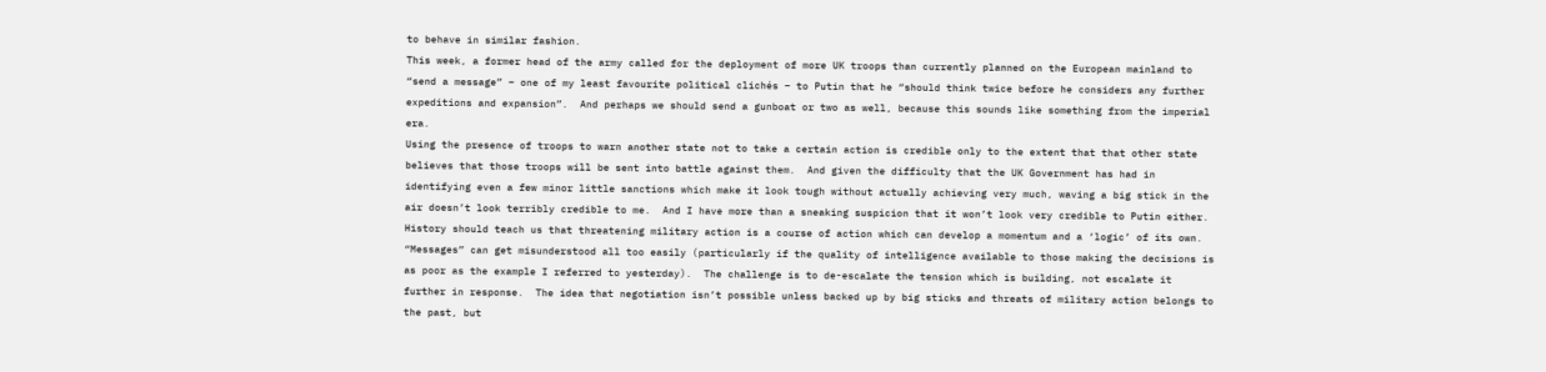to behave in similar fashion.
This week, a former head of the army called for the deployment of more UK troops than currently planned on the European mainland to “send a message” – one of my least favourite political clichés – to Putin that he “should think twice before he considers any further expeditions and expansion”.  And perhaps we should send a gunboat or two as well, because this sounds like something from the imperial era.
Using the presence of troops to warn another state not to take a certain action is credible only to the extent that that other state believes that those troops will be sent into battle against them.  And given the difficulty that the UK Government has had in identifying even a few minor little sanctions which make it look tough without actually achieving very much, waving a big stick in the air doesn’t look terribly credible to me.  And I have more than a sneaking suspicion that it won’t look very credible to Putin either.
History should teach us that threatening military action is a course of action which can develop a momentum and a ‘logic’ of its own.  “Messages” can get misunderstood all too easily (particularly if the quality of intelligence available to those making the decisions is as poor as the example I referred to yesterday).  The challenge is to de-escalate the tension which is building, not escalate it further in response.  The idea that negotiation isn’t possible unless backed up by big sticks and threats of military action belongs to the past, but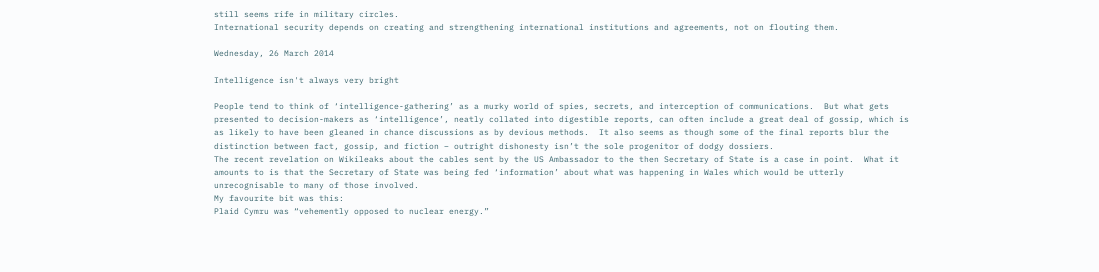still seems rife in military circles.
International security depends on creating and strengthening international institutions and agreements, not on flouting them.

Wednesday, 26 March 2014

Intelligence isn't always very bright

People tend to think of ‘intelligence-gathering’ as a murky world of spies, secrets, and interception of communications.  But what gets presented to decision-makers as ‘intelligence’, neatly collated into digestible reports, can often include a great deal of gossip, which is as likely to have been gleaned in chance discussions as by devious methods.  It also seems as though some of the final reports blur the distinction between fact, gossip, and fiction – outright dishonesty isn’t the sole progenitor of dodgy dossiers.
The recent revelation on Wikileaks about the cables sent by the US Ambassador to the then Secretary of State is a case in point.  What it amounts to is that the Secretary of State was being fed ‘information’ about what was happening in Wales which would be utterly unrecognisable to many of those involved.
My favourite bit was this:
Plaid Cymru was “vehemently opposed to nuclear energy.”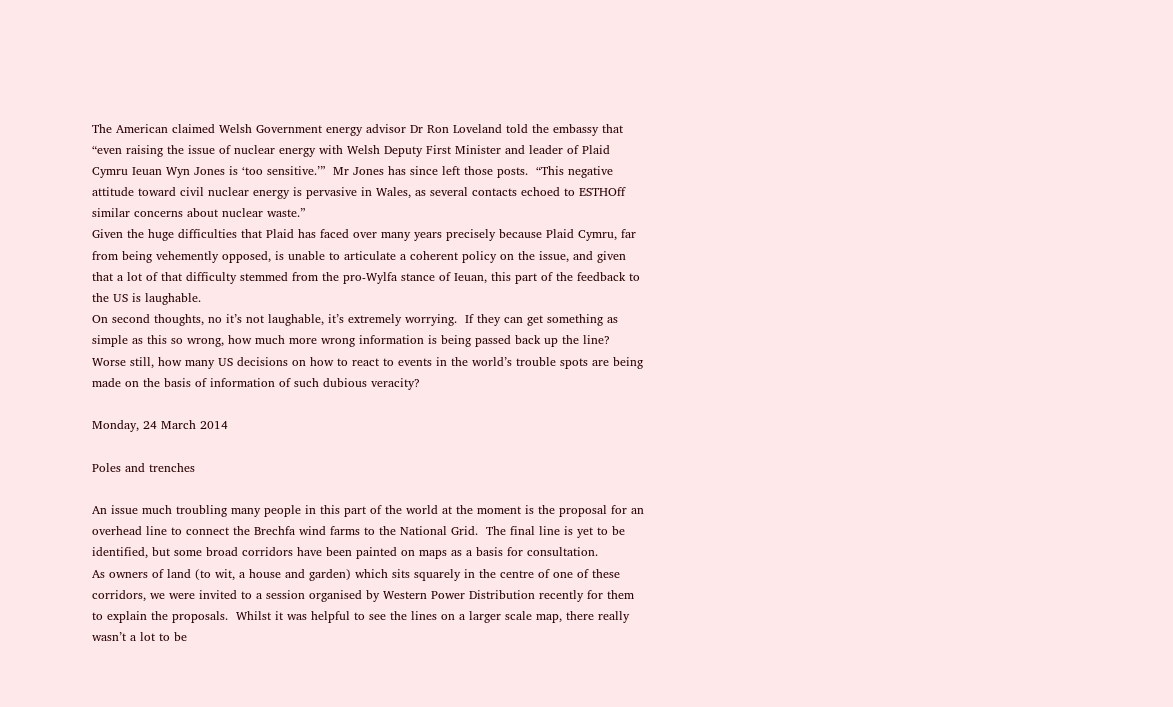The American claimed Welsh Government energy advisor Dr Ron Loveland told the embassy that “even raising the issue of nuclear energy with Welsh Deputy First Minister and leader of Plaid Cymru Ieuan Wyn Jones is ‘too sensitive.’”  Mr Jones has since left those posts.  “This negative attitude toward civil nuclear energy is pervasive in Wales, as several contacts echoed to ESTHOff similar concerns about nuclear waste.”
Given the huge difficulties that Plaid has faced over many years precisely because Plaid Cymru, far from being vehemently opposed, is unable to articulate a coherent policy on the issue, and given that a lot of that difficulty stemmed from the pro-Wylfa stance of Ieuan, this part of the feedback to the US is laughable.
On second thoughts, no it’s not laughable, it’s extremely worrying.  If they can get something as simple as this so wrong, how much more wrong information is being passed back up the line?  Worse still, how many US decisions on how to react to events in the world’s trouble spots are being made on the basis of information of such dubious veracity?

Monday, 24 March 2014

Poles and trenches

An issue much troubling many people in this part of the world at the moment is the proposal for an overhead line to connect the Brechfa wind farms to the National Grid.  The final line is yet to be identified, but some broad corridors have been painted on maps as a basis for consultation.
As owners of land (to wit, a house and garden) which sits squarely in the centre of one of these corridors, we were invited to a session organised by Western Power Distribution recently for them to explain the proposals.  Whilst it was helpful to see the lines on a larger scale map, there really wasn’t a lot to be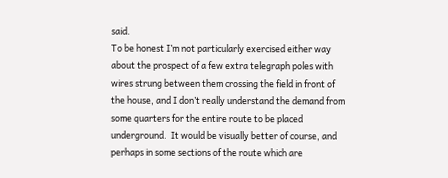said.
To be honest I’m not particularly exercised either way about the prospect of a few extra telegraph poles with wires strung between them crossing the field in front of the house, and I don’t really understand the demand from some quarters for the entire route to be placed underground.  It would be visually better of course, and perhaps in some sections of the route which are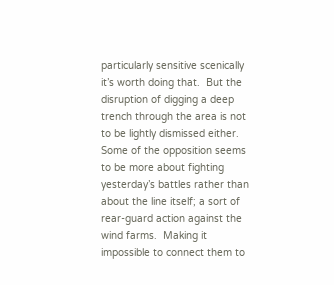particularly sensitive scenically it’s worth doing that.  But the disruption of digging a deep trench through the area is not to be lightly dismissed either.
Some of the opposition seems to be more about fighting yesterday’s battles rather than about the line itself; a sort of rear-guard action against the wind farms.  Making it impossible to connect them to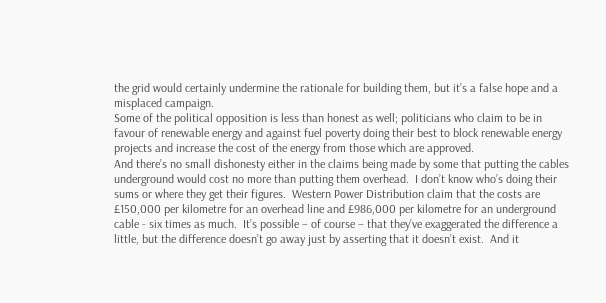the grid would certainly undermine the rationale for building them, but it’s a false hope and a misplaced campaign.
Some of the political opposition is less than honest as well; politicians who claim to be in favour of renewable energy and against fuel poverty doing their best to block renewable energy projects and increase the cost of the energy from those which are approved.
And there’s no small dishonesty either in the claims being made by some that putting the cables underground would cost no more than putting them overhead.  I don’t know who’s doing their sums or where they get their figures.  Western Power Distribution claim that the costs are £150,000 per kilometre for an overhead line and £986,000 per kilometre for an underground cable - six times as much.  It’s possible – of course – that they’ve exaggerated the difference a little, but the difference doesn’t go away just by asserting that it doesn’t exist.  And it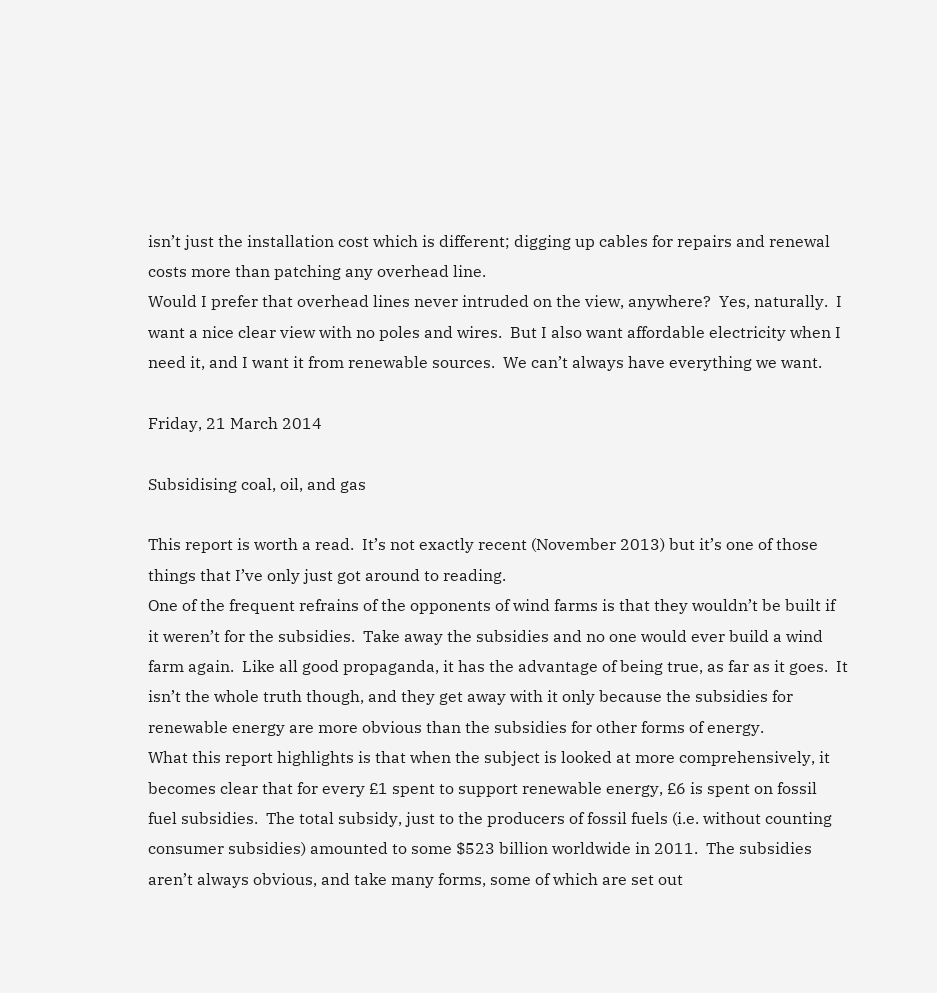isn’t just the installation cost which is different; digging up cables for repairs and renewal costs more than patching any overhead line.
Would I prefer that overhead lines never intruded on the view, anywhere?  Yes, naturally.  I want a nice clear view with no poles and wires.  But I also want affordable electricity when I need it, and I want it from renewable sources.  We can’t always have everything we want.

Friday, 21 March 2014

Subsidising coal, oil, and gas

This report is worth a read.  It’s not exactly recent (November 2013) but it’s one of those things that I’ve only just got around to reading.
One of the frequent refrains of the opponents of wind farms is that they wouldn’t be built if it weren’t for the subsidies.  Take away the subsidies and no one would ever build a wind farm again.  Like all good propaganda, it has the advantage of being true, as far as it goes.  It isn’t the whole truth though, and they get away with it only because the subsidies for renewable energy are more obvious than the subsidies for other forms of energy.
What this report highlights is that when the subject is looked at more comprehensively, it becomes clear that for every £1 spent to support renewable energy, £6 is spent on fossil fuel subsidies.  The total subsidy, just to the producers of fossil fuels (i.e. without counting consumer subsidies) amounted to some $523 billion worldwide in 2011.  The subsidies aren’t always obvious, and take many forms, some of which are set out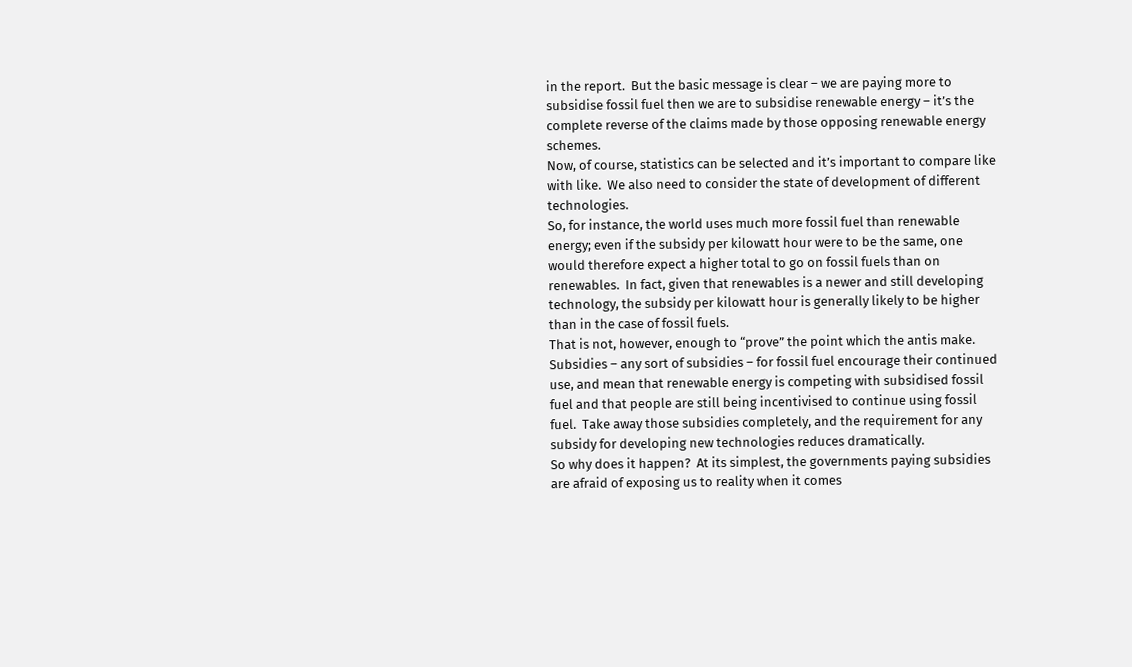in the report.  But the basic message is clear – we are paying more to subsidise fossil fuel then we are to subsidise renewable energy – it’s the complete reverse of the claims made by those opposing renewable energy schemes.
Now, of course, statistics can be selected and it’s important to compare like with like.  We also need to consider the state of development of different technologies.
So, for instance, the world uses much more fossil fuel than renewable energy; even if the subsidy per kilowatt hour were to be the same, one would therefore expect a higher total to go on fossil fuels than on renewables.  In fact, given that renewables is a newer and still developing technology, the subsidy per kilowatt hour is generally likely to be higher than in the case of fossil fuels.
That is not, however, enough to “prove” the point which the antis make.  Subsidies – any sort of subsidies – for fossil fuel encourage their continued use, and mean that renewable energy is competing with subsidised fossil fuel and that people are still being incentivised to continue using fossil fuel.  Take away those subsidies completely, and the requirement for any subsidy for developing new technologies reduces dramatically.
So why does it happen?  At its simplest, the governments paying subsidies are afraid of exposing us to reality when it comes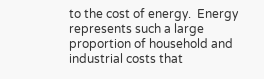to the cost of energy.  Energy represents such a large proportion of household and industrial costs that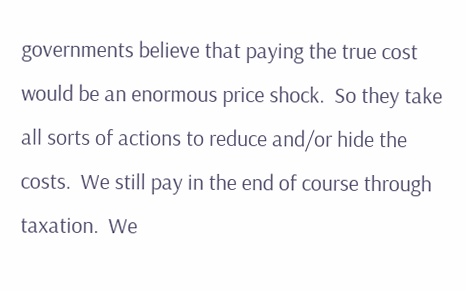governments believe that paying the true cost would be an enormous price shock.  So they take all sorts of actions to reduce and/or hide the costs.  We still pay in the end of course through taxation.  We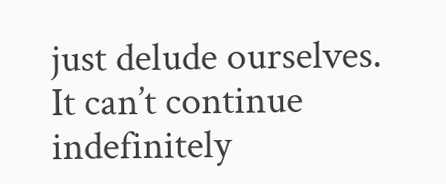just delude ourselves.
It can’t continue indefinitely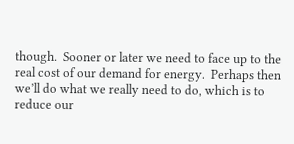though.  Sooner or later we need to face up to the real cost of our demand for energy.  Perhaps then we’ll do what we really need to do, which is to reduce our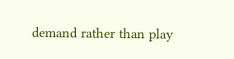demand rather than play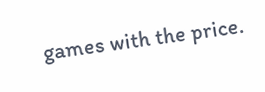games with the price.